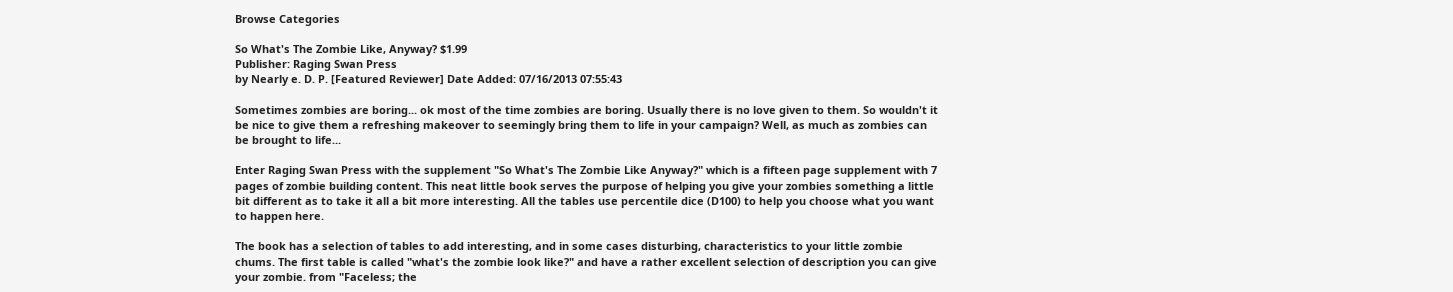Browse Categories

So What's The Zombie Like, Anyway? $1.99
Publisher: Raging Swan Press
by Nearly e. D. P. [Featured Reviewer] Date Added: 07/16/2013 07:55:43

Sometimes zombies are boring... ok most of the time zombies are boring. Usually there is no love given to them. So wouldn't it be nice to give them a refreshing makeover to seemingly bring them to life in your campaign? Well, as much as zombies can be brought to life...

Enter Raging Swan Press with the supplement "So What's The Zombie Like Anyway?" which is a fifteen page supplement with 7 pages of zombie building content. This neat little book serves the purpose of helping you give your zombies something a little bit different as to take it all a bit more interesting. All the tables use percentile dice (D100) to help you choose what you want to happen here.

The book has a selection of tables to add interesting, and in some cases disturbing, characteristics to your little zombie chums. The first table is called "what's the zombie look like?" and have a rather excellent selection of description you can give your zombie. from "Faceless; the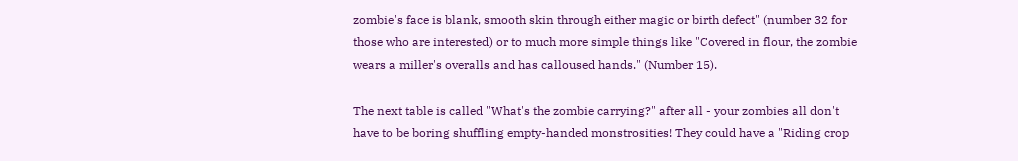zombie's face is blank, smooth skin through either magic or birth defect" (number 32 for those who are interested) or to much more simple things like "Covered in flour, the zombie wears a miller's overalls and has calloused hands." (Number 15).

The next table is called "What's the zombie carrying?" after all - your zombies all don't have to be boring shuffling empty-handed monstrosities! They could have a "Riding crop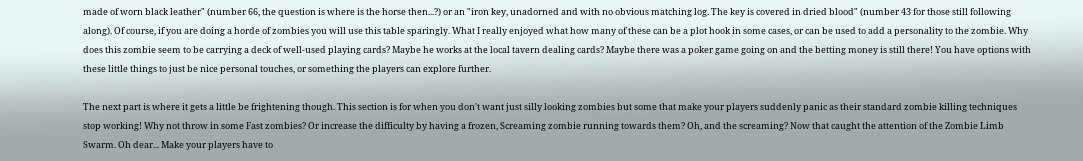made of worn black leather" (number 66, the question is where is the horse then...?) or an "iron key, unadorned and with no obvious matching log. The key is covered in dried blood" (number 43 for those still following along). Of course, if you are doing a horde of zombies you will use this table sparingly. What I really enjoyed what how many of these can be a plot hook in some cases, or can be used to add a personality to the zombie. Why does this zombie seem to be carrying a deck of well-used playing cards? Maybe he works at the local tavern dealing cards? Maybe there was a poker game going on and the betting money is still there! You have options with these little things to just be nice personal touches, or something the players can explore further.

The next part is where it gets a little be frightening though. This section is for when you don't want just silly looking zombies but some that make your players suddenly panic as their standard zombie killing techniques stop working! Why not throw in some Fast zombies? Or increase the difficulty by having a frozen, Screaming zombie running towards them? Oh, and the screaming? Now that caught the attention of the Zombie Limb Swarm. Oh dear... Make your players have to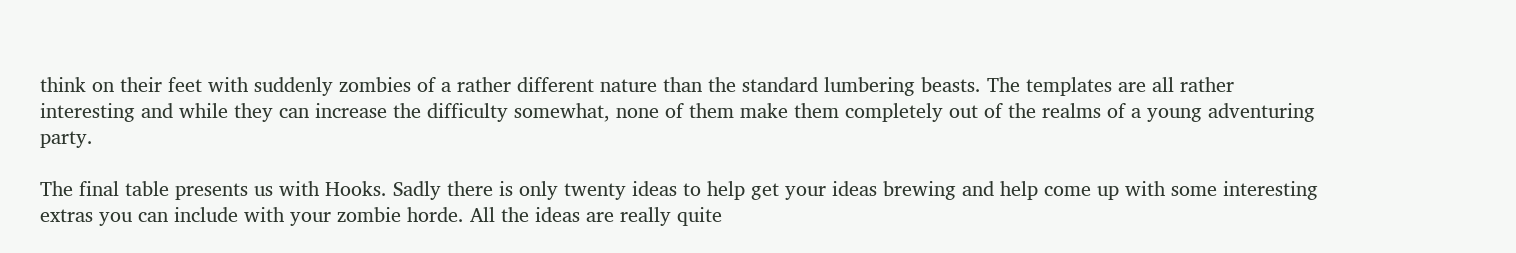think on their feet with suddenly zombies of a rather different nature than the standard lumbering beasts. The templates are all rather interesting and while they can increase the difficulty somewhat, none of them make them completely out of the realms of a young adventuring party.

The final table presents us with Hooks. Sadly there is only twenty ideas to help get your ideas brewing and help come up with some interesting extras you can include with your zombie horde. All the ideas are really quite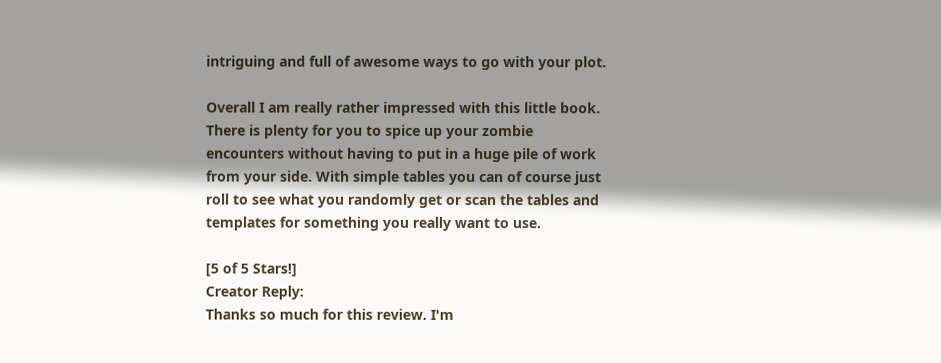intriguing and full of awesome ways to go with your plot.

Overall I am really rather impressed with this little book. There is plenty for you to spice up your zombie encounters without having to put in a huge pile of work from your side. With simple tables you can of course just roll to see what you randomly get or scan the tables and templates for something you really want to use.

[5 of 5 Stars!]
Creator Reply:
Thanks so much for this review. I'm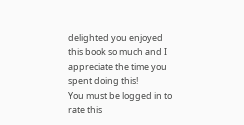delighted you enjoyed this book so much and I appreciate the time you spent doing this!
You must be logged in to rate this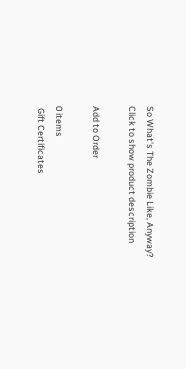So What's The Zombie Like, Anyway?
Click to show product description

Add to Order

0 items
 Gift Certificates